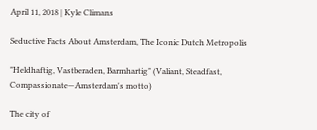April 11, 2018 | Kyle Climans

Seductive Facts About Amsterdam, The Iconic Dutch Metropolis

"Heldhaftig, Vastberaden, Barmhartig" (Valiant, Steadfast, Compassionate—Amsterdam's motto)

The city of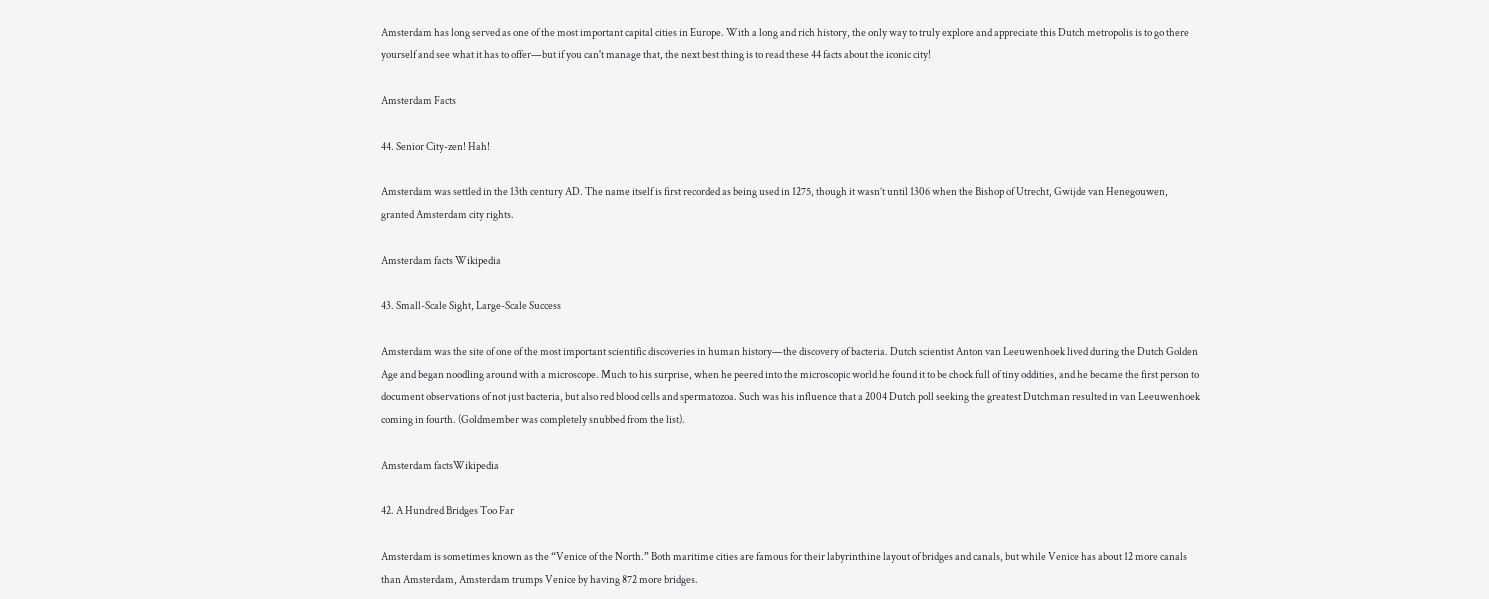Amsterdam has long served as one of the most important capital cities in Europe. With a long and rich history, the only way to truly explore and appreciate this Dutch metropolis is to go there yourself and see what it has to offer—but if you can't manage that, the next best thing is to read these 44 facts about the iconic city!

Amsterdam Facts

44. Senior City-zen! Hah!

Amsterdam was settled in the 13th century AD. The name itself is first recorded as being used in 1275, though it wasn’t until 1306 when the Bishop of Utrecht, Gwijde van Henegouwen, granted Amsterdam city rights.

Amsterdam facts Wikipedia

43. Small-Scale Sight, Large-Scale Success

Amsterdam was the site of one of the most important scientific discoveries in human history—the discovery of bacteria. Dutch scientist Anton van Leeuwenhoek lived during the Dutch Golden Age and began noodling around with a microscope. Much to his surprise, when he peered into the microscopic world he found it to be chock full of tiny oddities, and he became the first person to document observations of not just bacteria, but also red blood cells and spermatozoa. Such was his influence that a 2004 Dutch poll seeking the greatest Dutchman resulted in van Leeuwenhoek coming in fourth. (Goldmember was completely snubbed from the list).

Amsterdam factsWikipedia

42. A Hundred Bridges Too Far

Amsterdam is sometimes known as the “Venice of the North.” Both maritime cities are famous for their labyrinthine layout of bridges and canals, but while Venice has about 12 more canals than Amsterdam, Amsterdam trumps Venice by having 872 more bridges.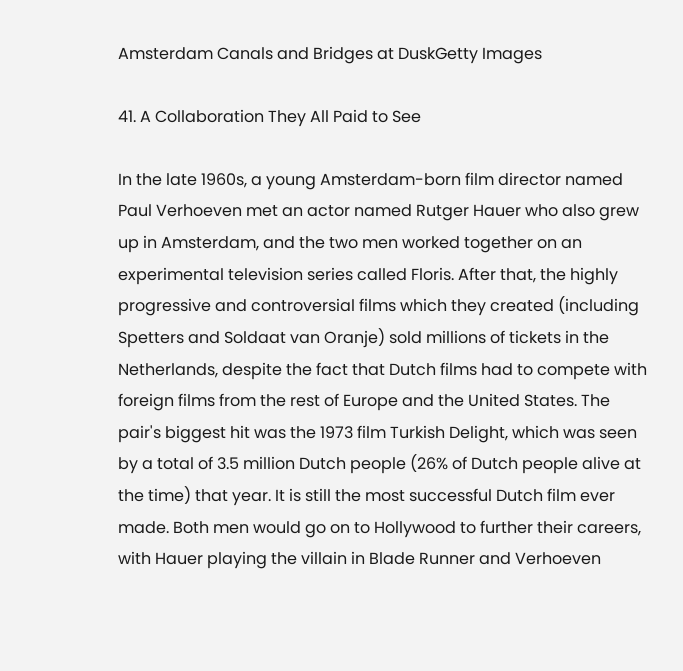Amsterdam Canals and Bridges at DuskGetty Images

41. A Collaboration They All Paid to See

In the late 1960s, a young Amsterdam-born film director named Paul Verhoeven met an actor named Rutger Hauer who also grew up in Amsterdam, and the two men worked together on an experimental television series called Floris. After that, the highly progressive and controversial films which they created (including Spetters and Soldaat van Oranje) sold millions of tickets in the Netherlands, despite the fact that Dutch films had to compete with foreign films from the rest of Europe and the United States. The pair's biggest hit was the 1973 film Turkish Delight, which was seen by a total of 3.5 million Dutch people (26% of Dutch people alive at the time) that year. It is still the most successful Dutch film ever made. Both men would go on to Hollywood to further their careers, with Hauer playing the villain in Blade Runner and Verhoeven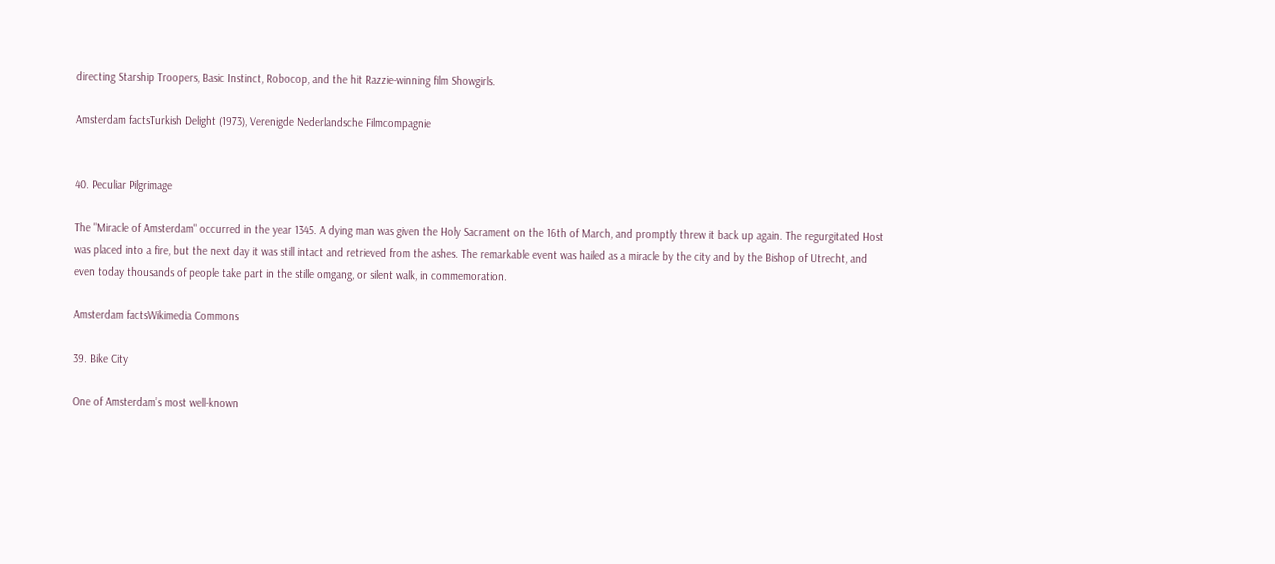directing Starship Troopers, Basic Instinct, Robocop, and the hit Razzie-winning film Showgirls.

Amsterdam factsTurkish Delight (1973), Verenigde Nederlandsche Filmcompagnie


40. Peculiar Pilgrimage

The "Miracle of Amsterdam" occurred in the year 1345. A dying man was given the Holy Sacrament on the 16th of March, and promptly threw it back up again. The regurgitated Host was placed into a fire, but the next day it was still intact and retrieved from the ashes. The remarkable event was hailed as a miracle by the city and by the Bishop of Utrecht, and even today thousands of people take part in the stille omgang, or silent walk, in commemoration.

Amsterdam factsWikimedia Commons

39. Bike City

One of Amsterdam’s most well-known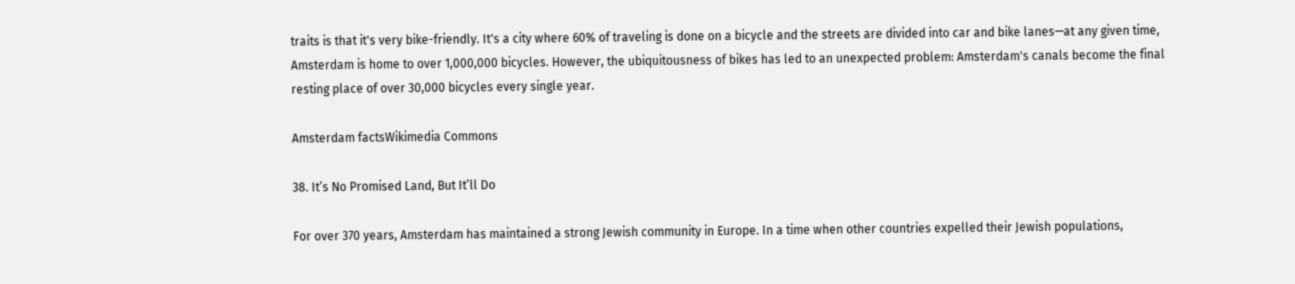traits is that it's very bike-friendly. It's a city where 60% of traveling is done on a bicycle and the streets are divided into car and bike lanes—at any given time, Amsterdam is home to over 1,000,000 bicycles. However, the ubiquitousness of bikes has led to an unexpected problem: Amsterdam's canals become the final resting place of over 30,000 bicycles every single year.

Amsterdam factsWikimedia Commons

38. It’s No Promised Land, But It’ll Do

For over 370 years, Amsterdam has maintained a strong Jewish community in Europe. In a time when other countries expelled their Jewish populations,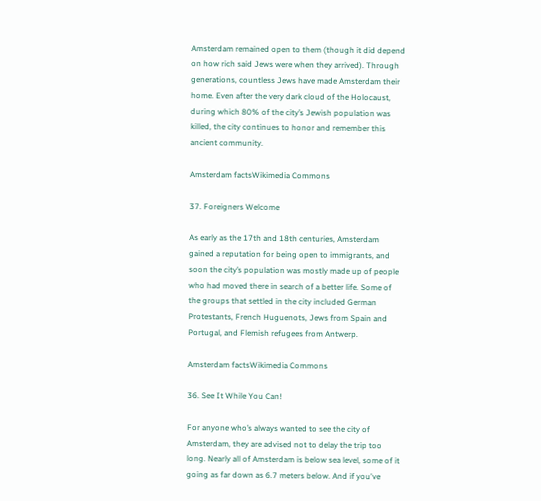Amsterdam remained open to them (though it did depend on how rich said Jews were when they arrived). Through generations, countless Jews have made Amsterdam their home. Even after the very dark cloud of the Holocaust, during which 80% of the city’s Jewish population was killed, the city continues to honor and remember this ancient community.

Amsterdam factsWikimedia Commons

37. Foreigners Welcome

As early as the 17th and 18th centuries, Amsterdam gained a reputation for being open to immigrants, and soon the city’s population was mostly made up of people who had moved there in search of a better life. Some of the groups that settled in the city included German Protestants, French Huguenots, Jews from Spain and Portugal, and Flemish refugees from Antwerp.

Amsterdam factsWikimedia Commons

36. See It While You Can!

For anyone who’s always wanted to see the city of Amsterdam, they are advised not to delay the trip too long. Nearly all of Amsterdam is below sea level, some of it going as far down as 6.7 meters below. And if you've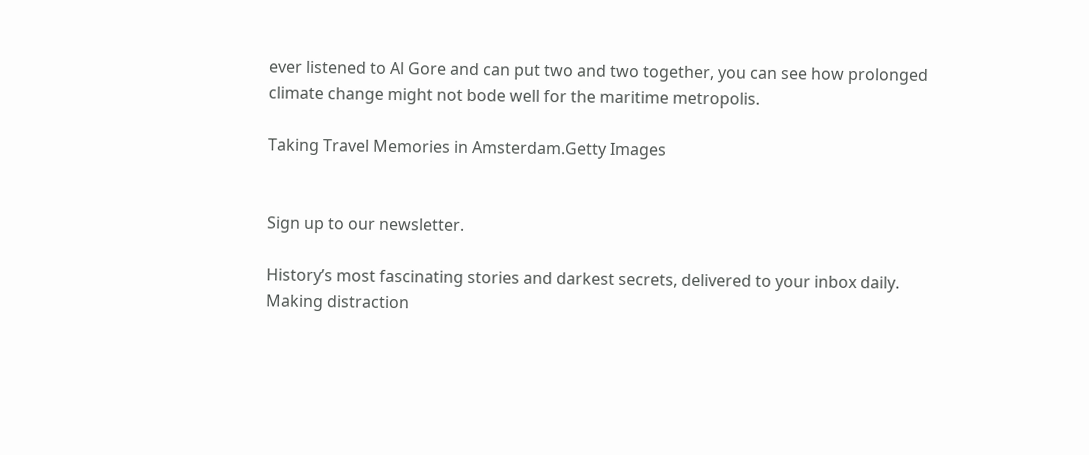ever listened to Al Gore and can put two and two together, you can see how prolonged climate change might not bode well for the maritime metropolis.

Taking Travel Memories in Amsterdam.Getty Images


Sign up to our newsletter.

History’s most fascinating stories and darkest secrets, delivered to your inbox daily. Making distraction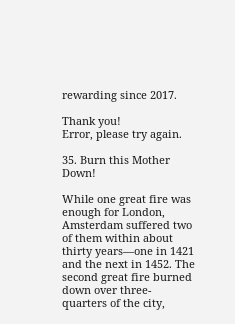rewarding since 2017.

Thank you!
Error, please try again.

35. Burn this Mother Down!

While one great fire was enough for London, Amsterdam suffered two of them within about thirty years—one in 1421 and the next in 1452. The second great fire burned down over three-quarters of the city,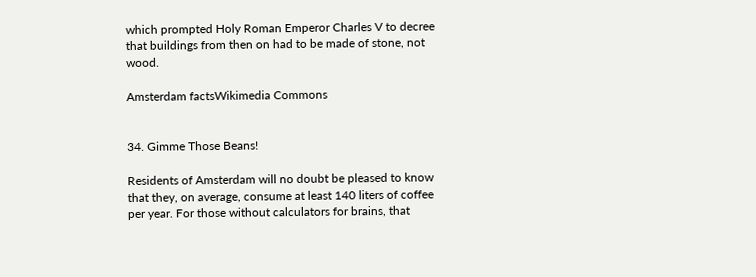which prompted Holy Roman Emperor Charles V to decree that buildings from then on had to be made of stone, not wood.

Amsterdam factsWikimedia Commons


34. Gimme Those Beans!

Residents of Amsterdam will no doubt be pleased to know that they, on average, consume at least 140 liters of coffee per year. For those without calculators for brains, that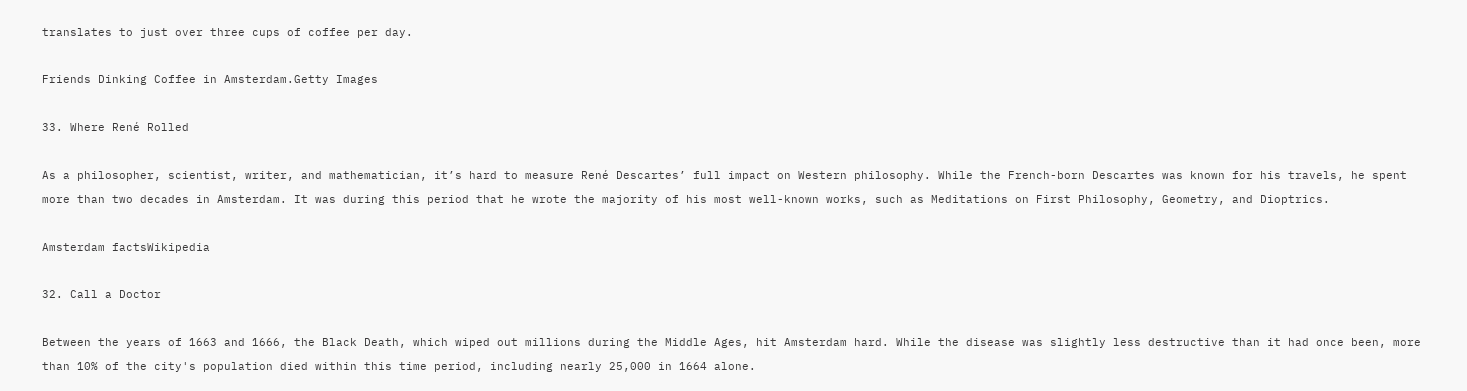translates to just over three cups of coffee per day.

Friends Dinking Coffee in Amsterdam.Getty Images

33. Where René Rolled

As a philosopher, scientist, writer, and mathematician, it’s hard to measure René Descartes’ full impact on Western philosophy. While the French-born Descartes was known for his travels, he spent more than two decades in Amsterdam. It was during this period that he wrote the majority of his most well-known works, such as Meditations on First Philosophy, Geometry, and Dioptrics.

Amsterdam factsWikipedia

32. Call a Doctor

Between the years of 1663 and 1666, the Black Death, which wiped out millions during the Middle Ages, hit Amsterdam hard. While the disease was slightly less destructive than it had once been, more than 10% of the city's population died within this time period, including nearly 25,000 in 1664 alone.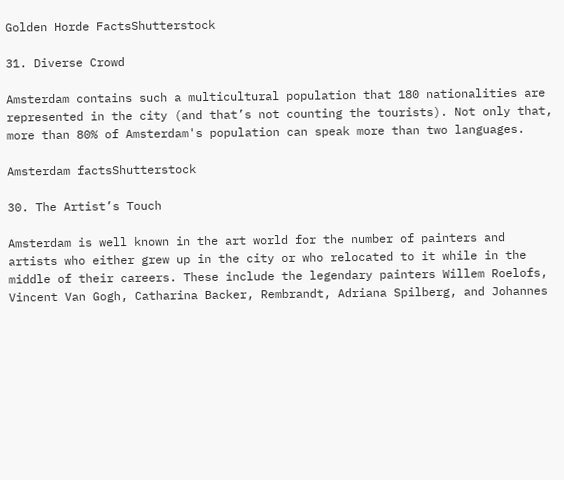Golden Horde FactsShutterstock

31. Diverse Crowd

Amsterdam contains such a multicultural population that 180 nationalities are represented in the city (and that’s not counting the tourists). Not only that, more than 80% of Amsterdam's population can speak more than two languages.

Amsterdam factsShutterstock

30. The Artist’s Touch

Amsterdam is well known in the art world for the number of painters and artists who either grew up in the city or who relocated to it while in the middle of their careers. These include the legendary painters Willem Roelofs, Vincent Van Gogh, Catharina Backer, Rembrandt, Adriana Spilberg, and Johannes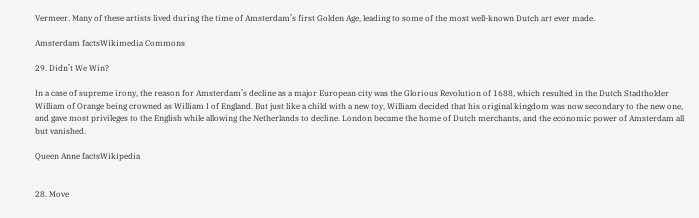Vermeer. Many of these artists lived during the time of Amsterdam’s first Golden Age, leading to some of the most well-known Dutch art ever made.

Amsterdam factsWikimedia Commons

29. Didn’t We Win?

In a case of supreme irony, the reason for Amsterdam’s decline as a major European city was the Glorious Revolution of 1688, which resulted in the Dutch Stadtholder William of Orange being crowned as William I of England. But just like a child with a new toy, William decided that his original kingdom was now secondary to the new one, and gave most privileges to the English while allowing the Netherlands to decline. London became the home of Dutch merchants, and the economic power of Amsterdam all but vanished.

Queen Anne factsWikipedia


28. Move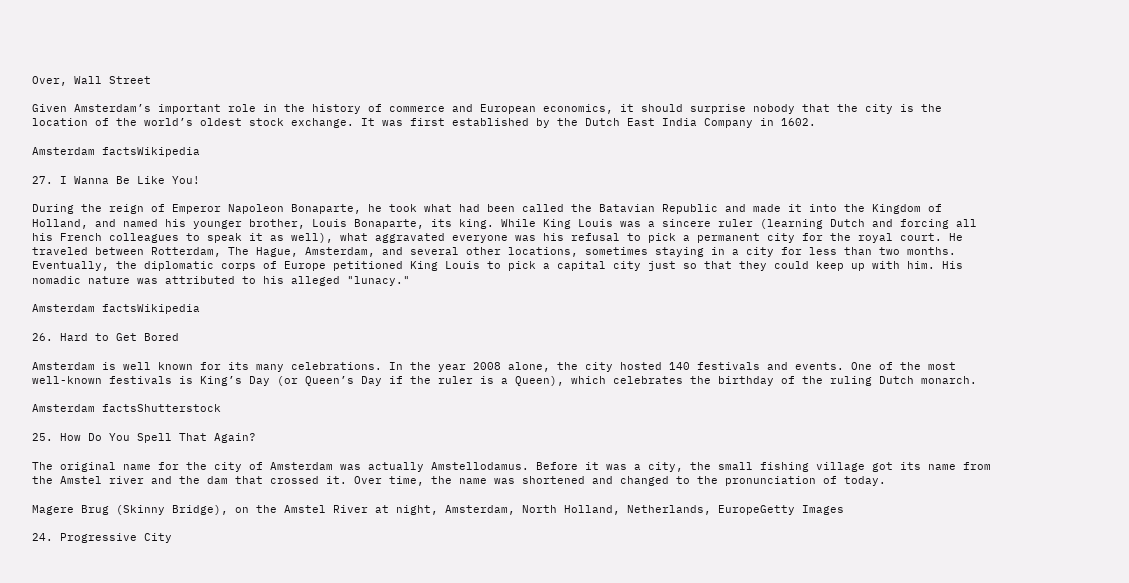Over, Wall Street

Given Amsterdam’s important role in the history of commerce and European economics, it should surprise nobody that the city is the location of the world’s oldest stock exchange. It was first established by the Dutch East India Company in 1602.

Amsterdam factsWikipedia

27. I Wanna Be Like You!

During the reign of Emperor Napoleon Bonaparte, he took what had been called the Batavian Republic and made it into the Kingdom of Holland, and named his younger brother, Louis Bonaparte, its king. While King Louis was a sincere ruler (learning Dutch and forcing all his French colleagues to speak it as well), what aggravated everyone was his refusal to pick a permanent city for the royal court. He traveled between Rotterdam, The Hague, Amsterdam, and several other locations, sometimes staying in a city for less than two months. Eventually, the diplomatic corps of Europe petitioned King Louis to pick a capital city just so that they could keep up with him. His nomadic nature was attributed to his alleged "lunacy."

Amsterdam factsWikipedia

26. Hard to Get Bored

Amsterdam is well known for its many celebrations. In the year 2008 alone, the city hosted 140 festivals and events. One of the most well-known festivals is King’s Day (or Queen’s Day if the ruler is a Queen), which celebrates the birthday of the ruling Dutch monarch.

Amsterdam factsShutterstock

25. How Do You Spell That Again?

The original name for the city of Amsterdam was actually Amstellodamus. Before it was a city, the small fishing village got its name from the Amstel river and the dam that crossed it. Over time, the name was shortened and changed to the pronunciation of today.

Magere Brug (Skinny Bridge), on the Amstel River at night, Amsterdam, North Holland, Netherlands, EuropeGetty Images

24. Progressive City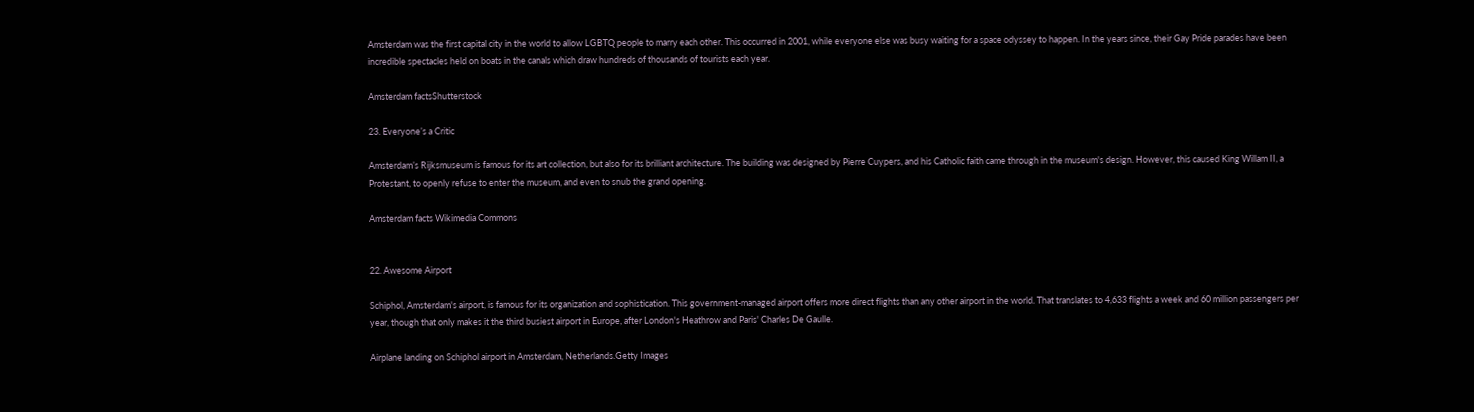Amsterdam was the first capital city in the world to allow LGBTQ people to marry each other. This occurred in 2001, while everyone else was busy waiting for a space odyssey to happen. In the years since, their Gay Pride parades have been incredible spectacles held on boats in the canals which draw hundreds of thousands of tourists each year.

Amsterdam factsShutterstock

23. Everyone’s a Critic

Amsterdam’s Rijksmuseum is famous for its art collection, but also for its brilliant architecture. The building was designed by Pierre Cuypers, and his Catholic faith came through in the museum's design. However, this caused King Willam II, a Protestant, to openly refuse to enter the museum, and even to snub the grand opening.

Amsterdam facts Wikimedia Commons


22. Awesome Airport

Schiphol, Amsterdam's airport, is famous for its organization and sophistication. This government-managed airport offers more direct flights than any other airport in the world. That translates to 4,633 flights a week and 60 million passengers per year, though that only makes it the third busiest airport in Europe, after London's Heathrow and Paris' Charles De Gaulle.

Airplane landing on Schiphol airport in Amsterdam, Netherlands.Getty Images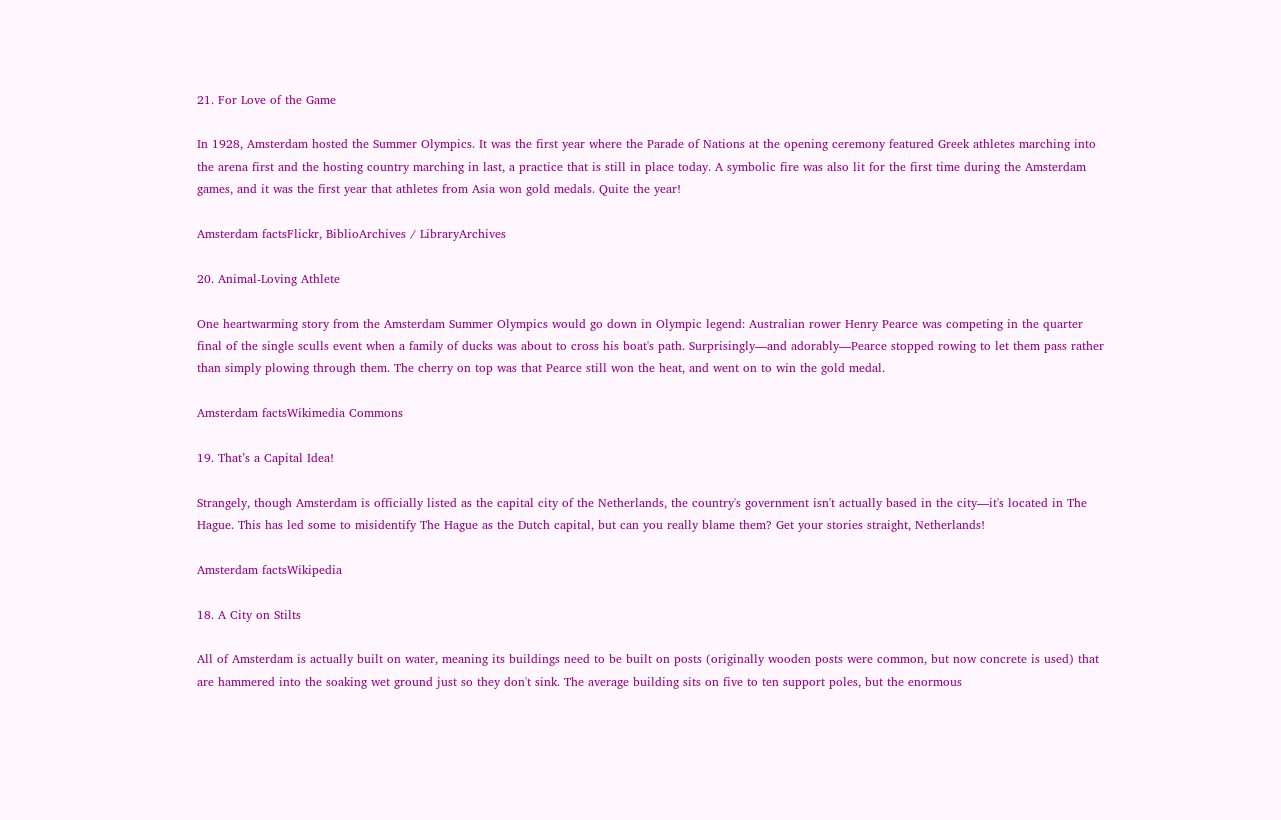21. For Love of the Game

In 1928, Amsterdam hosted the Summer Olympics. It was the first year where the Parade of Nations at the opening ceremony featured Greek athletes marching into the arena first and the hosting country marching in last, a practice that is still in place today. A symbolic fire was also lit for the first time during the Amsterdam games, and it was the first year that athletes from Asia won gold medals. Quite the year!

Amsterdam factsFlickr, BiblioArchives / LibraryArchives

20. Animal-Loving Athlete

One heartwarming story from the Amsterdam Summer Olympics would go down in Olympic legend: Australian rower Henry Pearce was competing in the quarter final of the single sculls event when a family of ducks was about to cross his boat's path. Surprisingly—and adorably—Pearce stopped rowing to let them pass rather than simply plowing through them. The cherry on top was that Pearce still won the heat, and went on to win the gold medal.

Amsterdam factsWikimedia Commons

19. That’s a Capital Idea!

Strangely, though Amsterdam is officially listed as the capital city of the Netherlands, the country's government isn't actually based in the city—it's located in The Hague. This has led some to misidentify The Hague as the Dutch capital, but can you really blame them? Get your stories straight, Netherlands!

Amsterdam factsWikipedia

18. A City on Stilts

All of Amsterdam is actually built on water, meaning its buildings need to be built on posts (originally wooden posts were common, but now concrete is used) that are hammered into the soaking wet ground just so they don't sink. The average building sits on five to ten support poles, but the enormous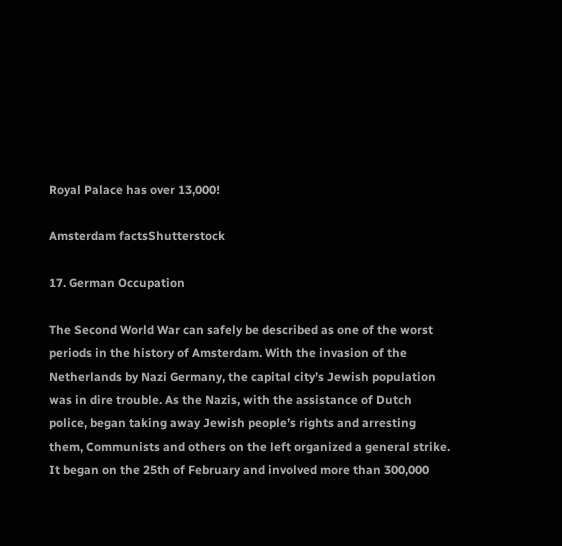Royal Palace has over 13,000!

Amsterdam factsShutterstock

17. German Occupation

The Second World War can safely be described as one of the worst periods in the history of Amsterdam. With the invasion of the Netherlands by Nazi Germany, the capital city’s Jewish population was in dire trouble. As the Nazis, with the assistance of Dutch police, began taking away Jewish people’s rights and arresting them, Communists and others on the left organized a general strike. It began on the 25th of February and involved more than 300,000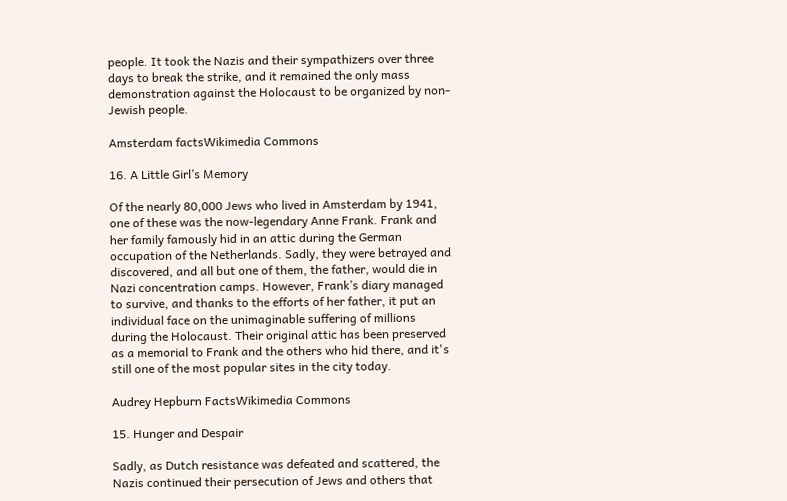people. It took the Nazis and their sympathizers over three days to break the strike, and it remained the only mass demonstration against the Holocaust to be organized by non-Jewish people.

Amsterdam factsWikimedia Commons

16. A Little Girl’s Memory

Of the nearly 80,000 Jews who lived in Amsterdam by 1941, one of these was the now-legendary Anne Frank. Frank and her family famously hid in an attic during the German occupation of the Netherlands. Sadly, they were betrayed and discovered, and all but one of them, the father, would die in Nazi concentration camps. However, Frank’s diary managed to survive, and thanks to the efforts of her father, it put an individual face on the unimaginable suffering of millions during the Holocaust. Their original attic has been preserved as a memorial to Frank and the others who hid there, and it's still one of the most popular sites in the city today.

Audrey Hepburn FactsWikimedia Commons

15. Hunger and Despair

Sadly, as Dutch resistance was defeated and scattered, the Nazis continued their persecution of Jews and others that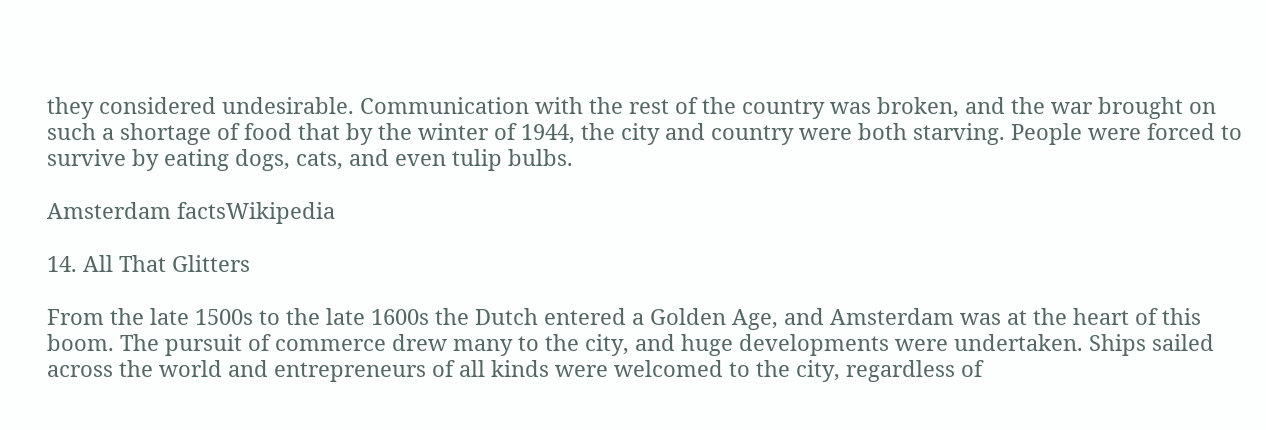they considered undesirable. Communication with the rest of the country was broken, and the war brought on such a shortage of food that by the winter of 1944, the city and country were both starving. People were forced to survive by eating dogs, cats, and even tulip bulbs.

Amsterdam factsWikipedia

14. All That Glitters

From the late 1500s to the late 1600s the Dutch entered a Golden Age, and Amsterdam was at the heart of this boom. The pursuit of commerce drew many to the city, and huge developments were undertaken. Ships sailed across the world and entrepreneurs of all kinds were welcomed to the city, regardless of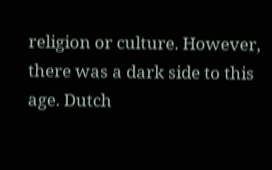religion or culture. However, there was a dark side to this age. Dutch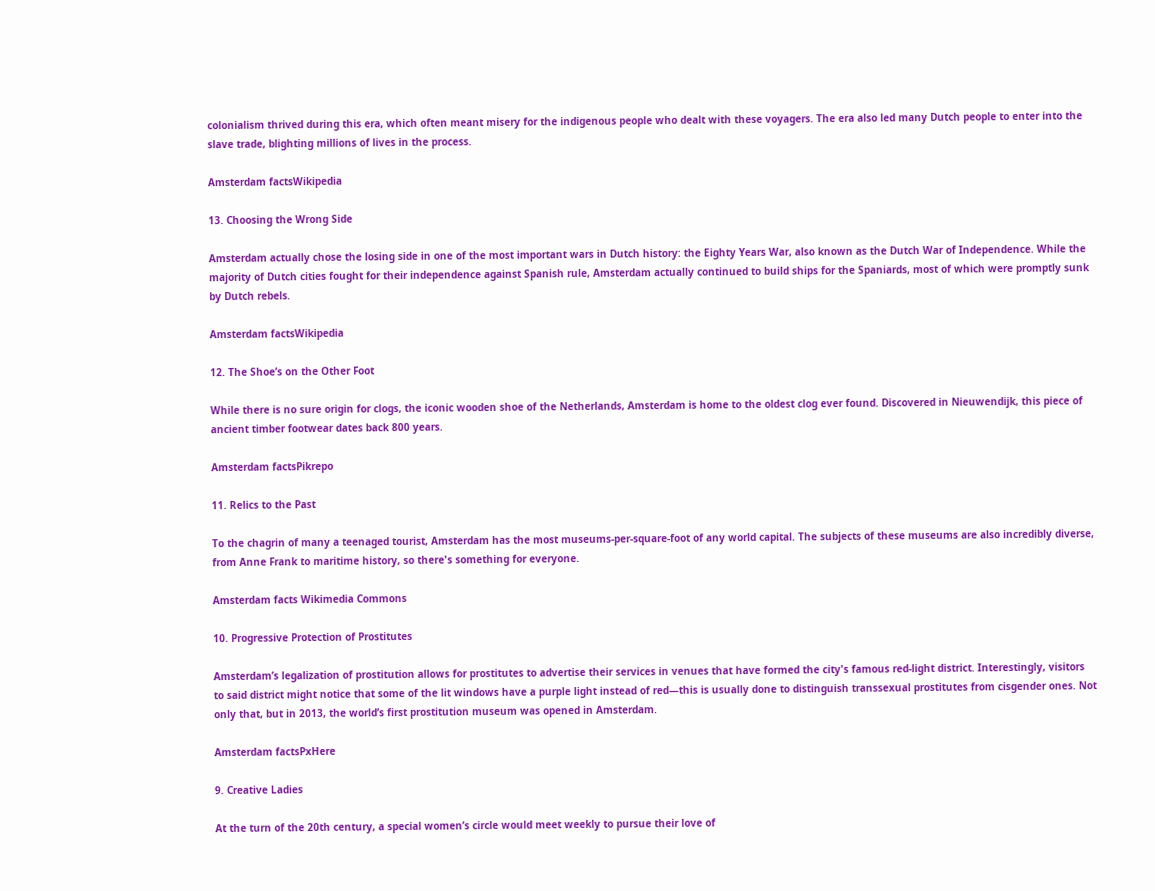colonialism thrived during this era, which often meant misery for the indigenous people who dealt with these voyagers. The era also led many Dutch people to enter into the slave trade, blighting millions of lives in the process.

Amsterdam factsWikipedia

13. Choosing the Wrong Side

Amsterdam actually chose the losing side in one of the most important wars in Dutch history: the Eighty Years War, also known as the Dutch War of Independence. While the majority of Dutch cities fought for their independence against Spanish rule, Amsterdam actually continued to build ships for the Spaniards, most of which were promptly sunk by Dutch rebels.

Amsterdam factsWikipedia

12. The Shoe’s on the Other Foot

While there is no sure origin for clogs, the iconic wooden shoe of the Netherlands, Amsterdam is home to the oldest clog ever found. Discovered in Nieuwendijk, this piece of ancient timber footwear dates back 800 years.

Amsterdam factsPikrepo

11. Relics to the Past

To the chagrin of many a teenaged tourist, Amsterdam has the most museums-per-square-foot of any world capital. The subjects of these museums are also incredibly diverse, from Anne Frank to maritime history, so there's something for everyone.

Amsterdam facts Wikimedia Commons

10. Progressive Protection of Prostitutes

Amsterdam’s legalization of prostitution allows for prostitutes to advertise their services in venues that have formed the city's famous red-light district. Interestingly, visitors to said district might notice that some of the lit windows have a purple light instead of red—this is usually done to distinguish transsexual prostitutes from cisgender ones. Not only that, but in 2013, the world’s first prostitution museum was opened in Amsterdam.

Amsterdam factsPxHere

9. Creative Ladies

At the turn of the 20th century, a special women’s circle would meet weekly to pursue their love of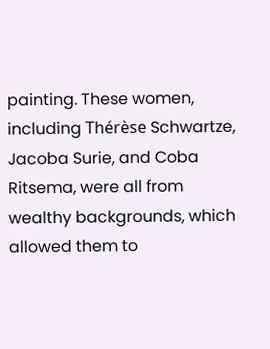painting. These women, including Thérèse Schwartze, Jacoba Surie, and Coba Ritsema, were all from wealthy backgrounds, which allowed them to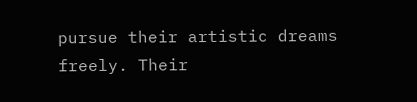pursue their artistic dreams freely. Their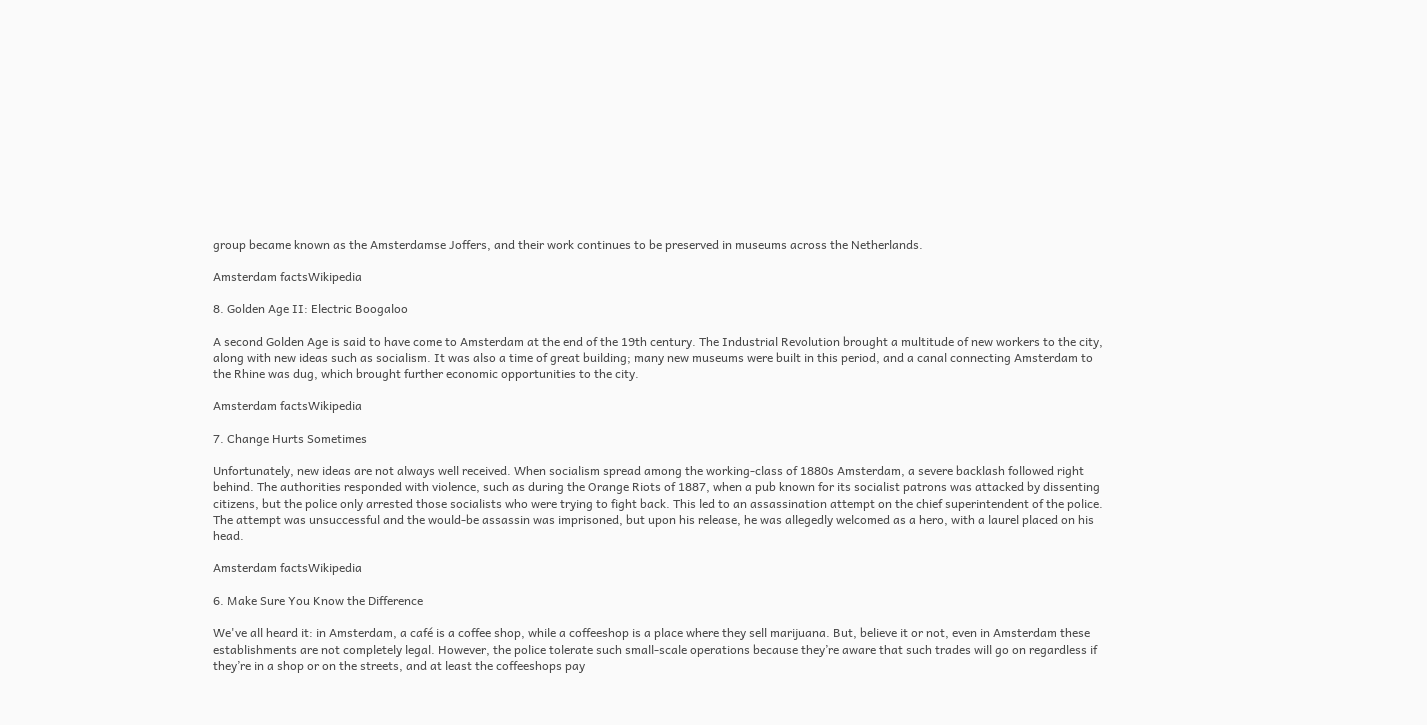group became known as the Amsterdamse Joffers, and their work continues to be preserved in museums across the Netherlands.

Amsterdam factsWikipedia

8. Golden Age II: Electric Boogaloo

A second Golden Age is said to have come to Amsterdam at the end of the 19th century. The Industrial Revolution brought a multitude of new workers to the city, along with new ideas such as socialism. It was also a time of great building; many new museums were built in this period, and a canal connecting Amsterdam to the Rhine was dug, which brought further economic opportunities to the city.

Amsterdam factsWikipedia

7. Change Hurts Sometimes

Unfortunately, new ideas are not always well received. When socialism spread among the working-class of 1880s Amsterdam, a severe backlash followed right behind. The authorities responded with violence, such as during the Orange Riots of 1887, when a pub known for its socialist patrons was attacked by dissenting citizens, but the police only arrested those socialists who were trying to fight back. This led to an assassination attempt on the chief superintendent of the police. The attempt was unsuccessful and the would-be assassin was imprisoned, but upon his release, he was allegedly welcomed as a hero, with a laurel placed on his head.

Amsterdam factsWikipedia

6. Make Sure You Know the Difference

We've all heard it: in Amsterdam, a café is a coffee shop, while a coffeeshop is a place where they sell marijuana. But, believe it or not, even in Amsterdam these establishments are not completely legal. However, the police tolerate such small-scale operations because they’re aware that such trades will go on regardless if they’re in a shop or on the streets, and at least the coffeeshops pay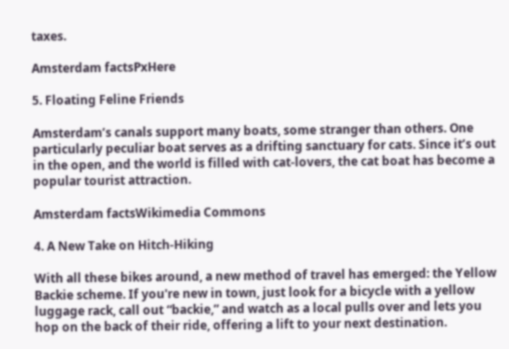taxes.

Amsterdam factsPxHere

5. Floating Feline Friends

Amsterdam’s canals support many boats, some stranger than others. One particularly peculiar boat serves as a drifting sanctuary for cats. Since it’s out in the open, and the world is filled with cat-lovers, the cat boat has become a popular tourist attraction.

Amsterdam factsWikimedia Commons

4. A New Take on Hitch-Hiking

With all these bikes around, a new method of travel has emerged: the Yellow Backie scheme. If you're new in town, just look for a bicycle with a yellow luggage rack, call out “backie,” and watch as a local pulls over and lets you hop on the back of their ride, offering a lift to your next destination.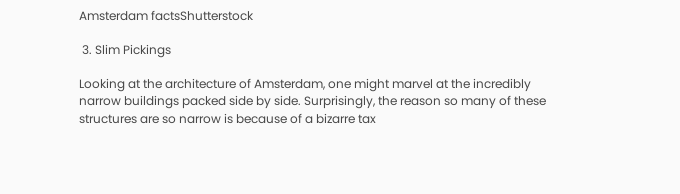Amsterdam factsShutterstock

 3. Slim Pickings

Looking at the architecture of Amsterdam, one might marvel at the incredibly narrow buildings packed side by side. Surprisingly, the reason so many of these structures are so narrow is because of a bizarre tax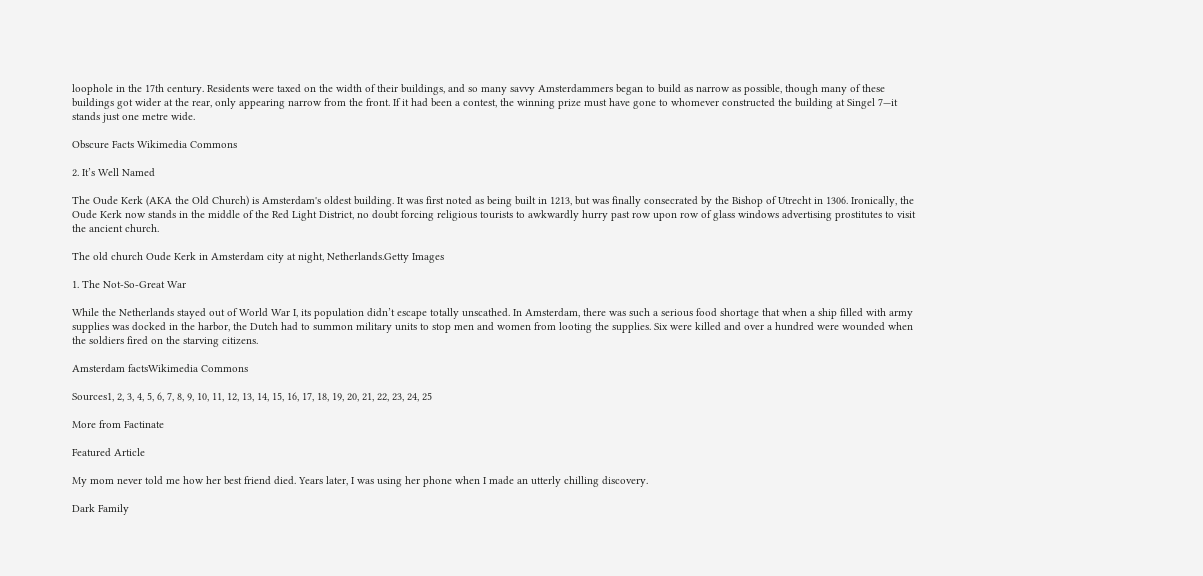loophole in the 17th century. Residents were taxed on the width of their buildings, and so many savvy Amsterdammers began to build as narrow as possible, though many of these buildings got wider at the rear, only appearing narrow from the front. If it had been a contest, the winning prize must have gone to whomever constructed the building at Singel 7—it stands just one metre wide.

Obscure Facts Wikimedia Commons

2. It’s Well Named

The Oude Kerk (AKA the Old Church) is Amsterdam's oldest building. It was first noted as being built in 1213, but was finally consecrated by the Bishop of Utrecht in 1306. Ironically, the Oude Kerk now stands in the middle of the Red Light District, no doubt forcing religious tourists to awkwardly hurry past row upon row of glass windows advertising prostitutes to visit the ancient church.

The old church Oude Kerk in Amsterdam city at night, Netherlands.Getty Images

1. The Not-So-Great War

While the Netherlands stayed out of World War I, its population didn’t escape totally unscathed. In Amsterdam, there was such a serious food shortage that when a ship filled with army supplies was docked in the harbor, the Dutch had to summon military units to stop men and women from looting the supplies. Six were killed and over a hundred were wounded when the soldiers fired on the starving citizens.

Amsterdam factsWikimedia Commons

Sources1, 2, 3, 4, 5, 6, 7, 8, 9, 10, 11, 12, 13, 14, 15, 16, 17, 18, 19, 20, 21, 22, 23, 24, 25

More from Factinate

Featured Article

My mom never told me how her best friend died. Years later, I was using her phone when I made an utterly chilling discovery.

Dark Family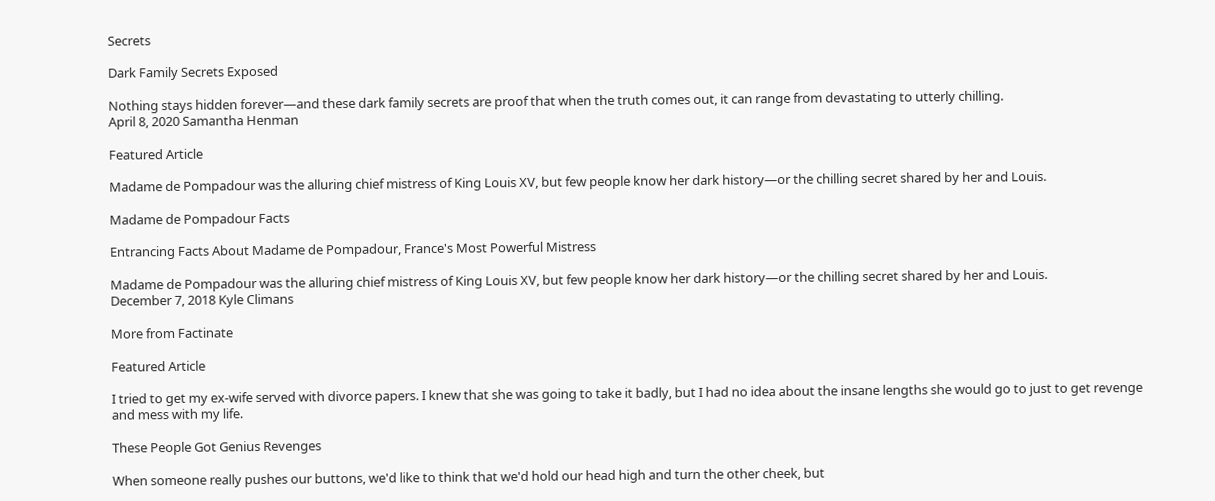Secrets

Dark Family Secrets Exposed

Nothing stays hidden forever—and these dark family secrets are proof that when the truth comes out, it can range from devastating to utterly chilling.
April 8, 2020 Samantha Henman

Featured Article

Madame de Pompadour was the alluring chief mistress of King Louis XV, but few people know her dark history—or the chilling secret shared by her and Louis.

Madame de Pompadour Facts

Entrancing Facts About Madame de Pompadour, France's Most Powerful Mistress

Madame de Pompadour was the alluring chief mistress of King Louis XV, but few people know her dark history—or the chilling secret shared by her and Louis.
December 7, 2018 Kyle Climans

More from Factinate

Featured Article

I tried to get my ex-wife served with divorce papers. I knew that she was going to take it badly, but I had no idea about the insane lengths she would go to just to get revenge and mess with my life.

These People Got Genius Revenges

When someone really pushes our buttons, we'd like to think that we'd hold our head high and turn the other cheek, but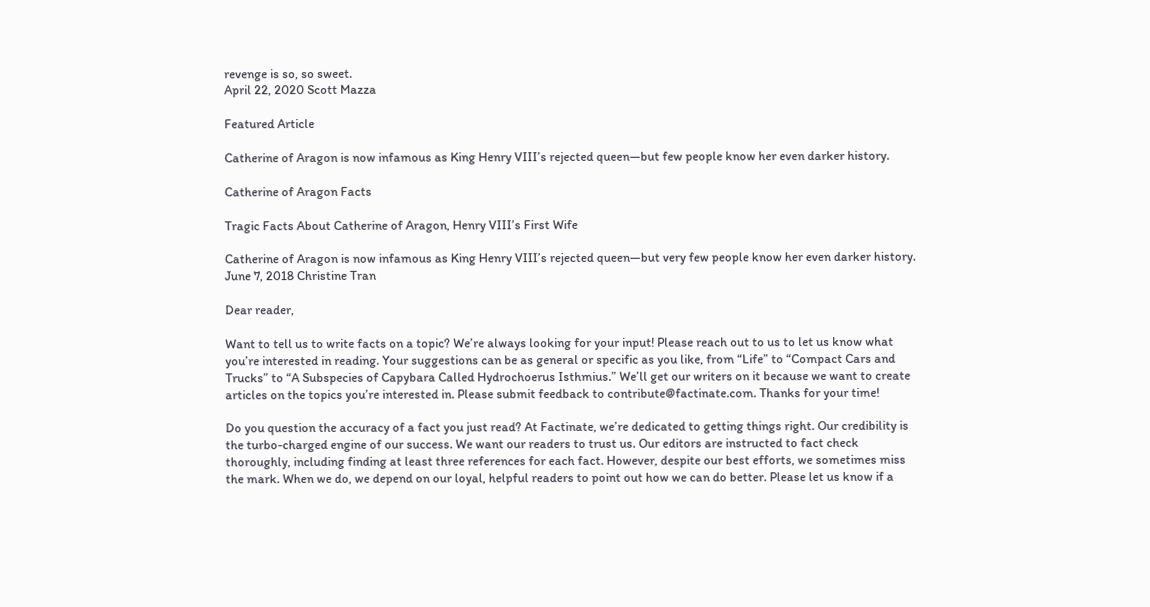revenge is so, so sweet.
April 22, 2020 Scott Mazza

Featured Article

Catherine of Aragon is now infamous as King Henry VIII’s rejected queen—but few people know her even darker history.

Catherine of Aragon Facts

Tragic Facts About Catherine of Aragon, Henry VIII’s First Wife

Catherine of Aragon is now infamous as King Henry VIII’s rejected queen—but very few people know her even darker history.
June 7, 2018 Christine Tran

Dear reader,

Want to tell us to write facts on a topic? We’re always looking for your input! Please reach out to us to let us know what you’re interested in reading. Your suggestions can be as general or specific as you like, from “Life” to “Compact Cars and Trucks” to “A Subspecies of Capybara Called Hydrochoerus Isthmius.” We’ll get our writers on it because we want to create articles on the topics you’re interested in. Please submit feedback to contribute@factinate.com. Thanks for your time!

Do you question the accuracy of a fact you just read? At Factinate, we’re dedicated to getting things right. Our credibility is the turbo-charged engine of our success. We want our readers to trust us. Our editors are instructed to fact check thoroughly, including finding at least three references for each fact. However, despite our best efforts, we sometimes miss the mark. When we do, we depend on our loyal, helpful readers to point out how we can do better. Please let us know if a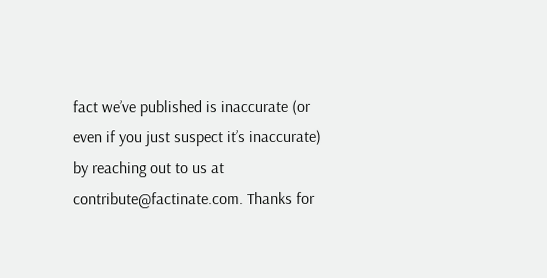fact we’ve published is inaccurate (or even if you just suspect it’s inaccurate) by reaching out to us at contribute@factinate.com. Thanks for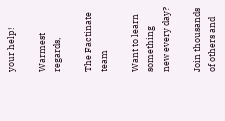your help!

Warmest regards,

The Factinate team

Want to learn something new every day?

Join thousands of others and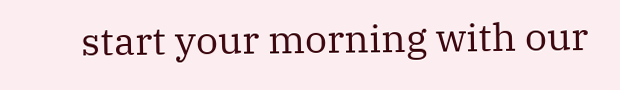start your morning with our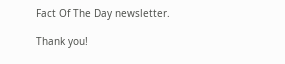Fact Of The Day newsletter.

Thank you!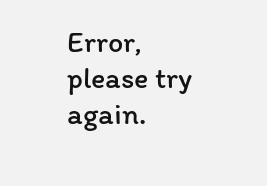Error, please try again.